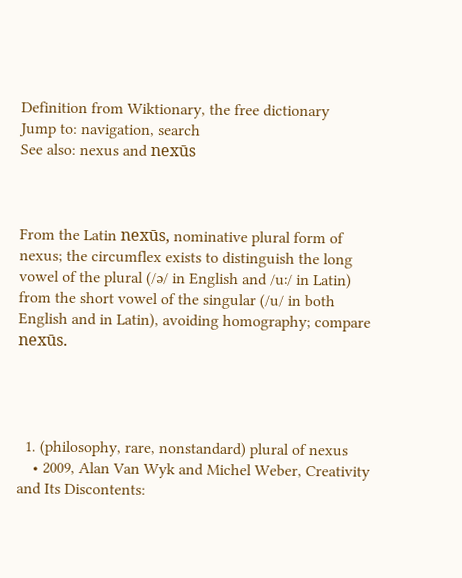Definition from Wiktionary, the free dictionary
Jump to: navigation, search
See also: nexus and nexūs



From the Latin nexūs, nominative plural form of nexus; the circumflex exists to distinguish the long vowel of the plural (/ə/ in English and /uː/ in Latin) from the short vowel of the singular (/u/ in both English and in Latin), avoiding homography; compare nexūs.




  1. (philosophy, rare, nonstandard) plural of nexus
    • 2009, Alan Van Wyk and Michel Weber, Creativity and Its Discontents: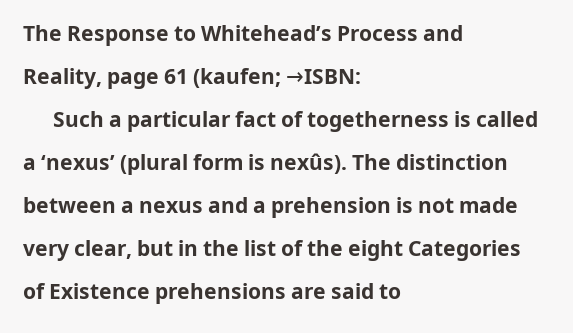The Response to Whitehead’s Process and Reality, page 61 (kaufen; →ISBN:
      Such a particular fact of togetherness is called a ‘nexus’ (plural form is nexûs). The distinction between a nexus and a prehension is not made very clear, but in the list of the eight Categories of Existence prehensions are said to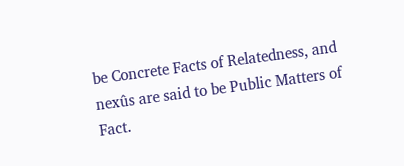be Concrete Facts of Relatedness, and nexûs are said to be Public Matters of Fact.